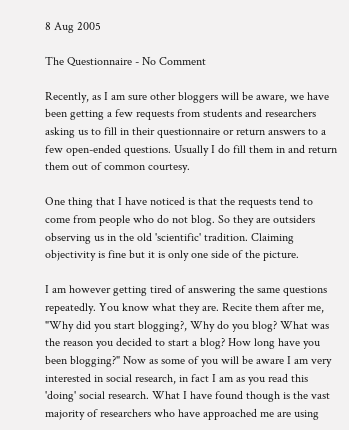8 Aug 2005

The Questionnaire - No Comment

Recently, as I am sure other bloggers will be aware, we have been getting a few requests from students and researchers asking us to fill in their questionnaire or return answers to a few open-ended questions. Usually I do fill them in and return them out of common courtesy.

One thing that I have noticed is that the requests tend to come from people who do not blog. So they are outsiders observing us in the old 'scientific' tradition. Claiming objectivity is fine but it is only one side of the picture.

I am however getting tired of answering the same questions repeatedly. You know what they are. Recite them after me, "Why did you start blogging?, Why do you blog? What was the reason you decided to start a blog? How long have you been blogging?" Now as some of you will be aware I am very interested in social research, in fact I am as you read this 'doing' social research. What I have found though is the vast majority of researchers who have approached me are using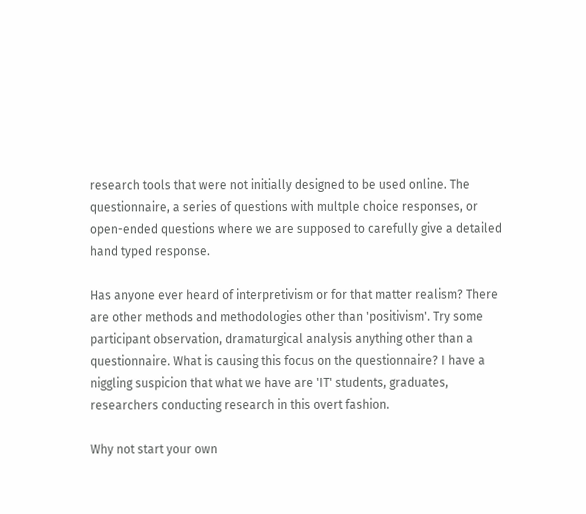research tools that were not initially designed to be used online. The questionnaire, a series of questions with multple choice responses, or open-ended questions where we are supposed to carefully give a detailed hand typed response.

Has anyone ever heard of interpretivism or for that matter realism? There are other methods and methodologies other than 'positivism'. Try some participant observation, dramaturgical analysis anything other than a questionnaire. What is causing this focus on the questionnaire? I have a niggling suspicion that what we have are 'IT' students, graduates, researchers conducting research in this overt fashion.

Why not start your own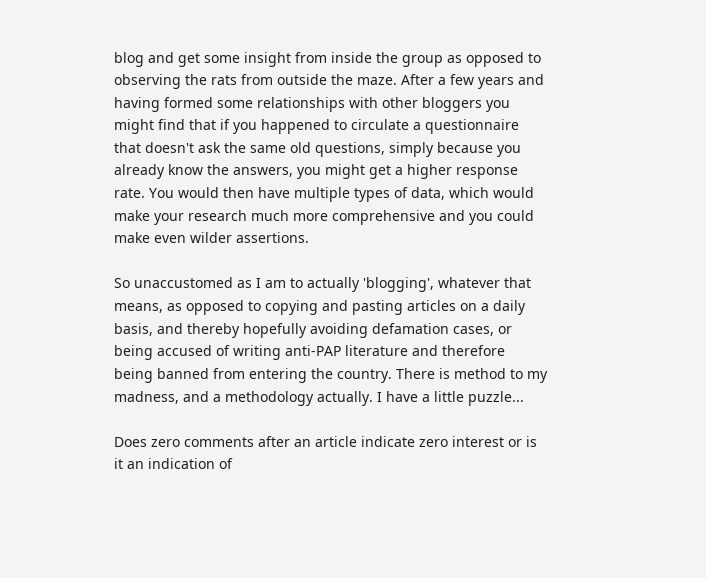blog and get some insight from inside the group as opposed to observing the rats from outside the maze. After a few years and having formed some relationships with other bloggers you might find that if you happened to circulate a questionnaire that doesn't ask the same old questions, simply because you already know the answers, you might get a higher response rate. You would then have multiple types of data, which would make your research much more comprehensive and you could make even wilder assertions.

So unaccustomed as I am to actually 'blogging', whatever that means, as opposed to copying and pasting articles on a daily basis, and thereby hopefully avoiding defamation cases, or being accused of writing anti-PAP literature and therefore being banned from entering the country. There is method to my madness, and a methodology actually. I have a little puzzle...

Does zero comments after an article indicate zero interest or is it an indication of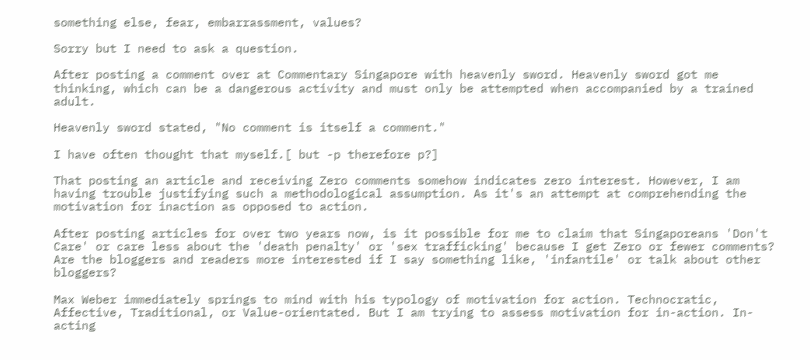something else, fear, embarrassment, values?

Sorry but I need to ask a question.

After posting a comment over at Commentary Singapore with heavenly sword. Heavenly sword got me thinking, which can be a dangerous activity and must only be attempted when accompanied by a trained adult.

Heavenly sword stated, "No comment is itself a comment."

I have often thought that myself.[ but -p therefore p?]

That posting an article and receiving Zero comments somehow indicates zero interest. However, I am having trouble justifying such a methodological assumption. As it's an attempt at comprehending the motivation for inaction as opposed to action.

After posting articles for over two years now, is it possible for me to claim that Singaporeans 'Don't Care' or care less about the 'death penalty' or 'sex trafficking' because I get Zero or fewer comments? Are the bloggers and readers more interested if I say something like, 'infantile' or talk about other bloggers?

Max Weber immediately springs to mind with his typology of motivation for action. Technocratic, Affective, Traditional, or Value-orientated. But I am trying to assess motivation for in-action. In-acting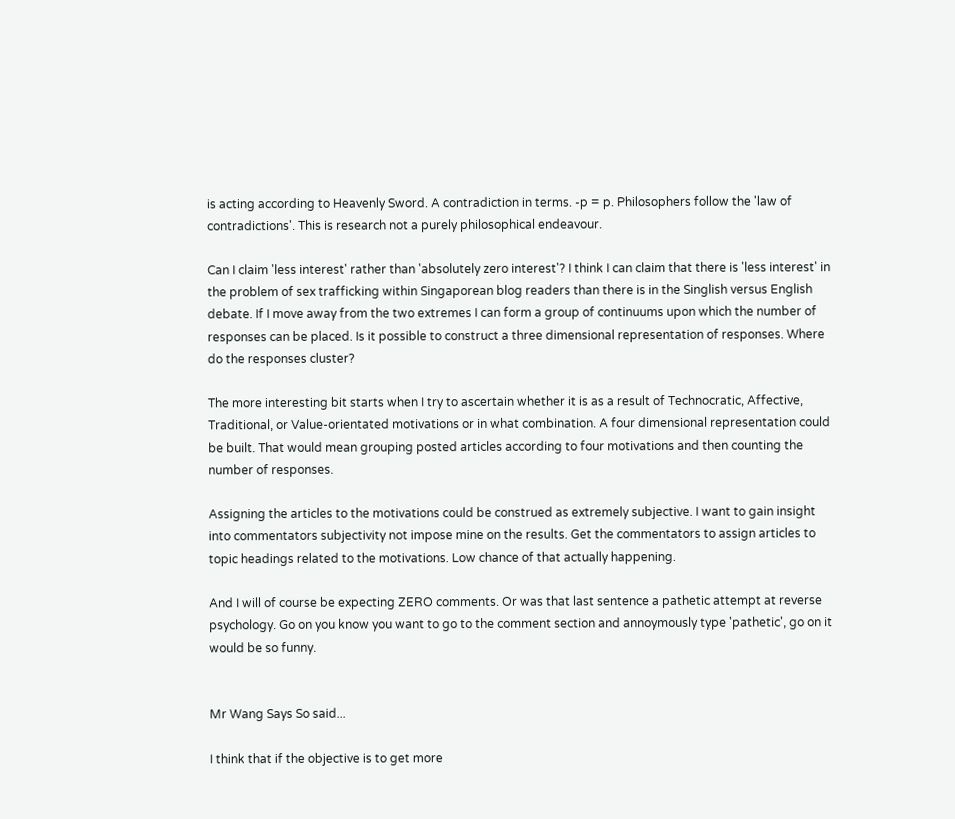is acting according to Heavenly Sword. A contradiction in terms. -p = p. Philosophers follow the 'law of contradictions'. This is research not a purely philosophical endeavour.

Can I claim 'less interest' rather than 'absolutely zero interest'? I think I can claim that there is 'less interest' in the problem of sex trafficking within Singaporean blog readers than there is in the Singlish versus English debate. If I move away from the two extremes I can form a group of continuums upon which the number of responses can be placed. Is it possible to construct a three dimensional representation of responses. Where do the responses cluster?

The more interesting bit starts when I try to ascertain whether it is as a result of Technocratic, Affective, Traditional, or Value-orientated motivations or in what combination. A four dimensional representation could be built. That would mean grouping posted articles according to four motivations and then counting the number of responses.

Assigning the articles to the motivations could be construed as extremely subjective. I want to gain insight into commentators subjectivity not impose mine on the results. Get the commentators to assign articles to topic headings related to the motivations. Low chance of that actually happening.

And I will of course be expecting ZERO comments. Or was that last sentence a pathetic attempt at reverse psychology. Go on you know you want to go to the comment section and annoymously type 'pathetic', go on it would be so funny.


Mr Wang Says So said...

I think that if the objective is to get more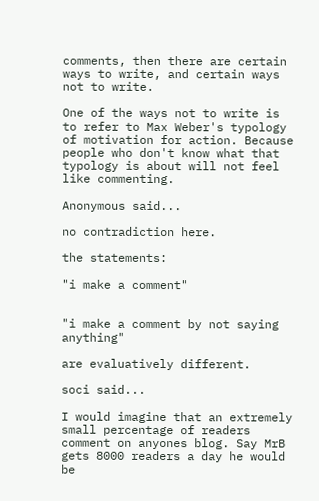comments, then there are certain ways to write, and certain ways not to write.

One of the ways not to write is to refer to Max Weber's typology of motivation for action. Because people who don't know what that typology is about will not feel like commenting.

Anonymous said...

no contradiction here.

the statements:

"i make a comment"


"i make a comment by not saying anything"

are evaluatively different.

soci said...

I would imagine that an extremely small percentage of readers comment on anyones blog. Say MrB gets 8000 readers a day he would be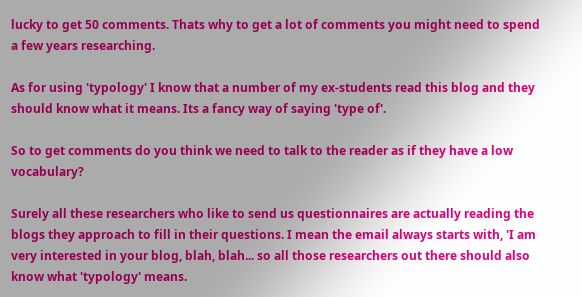lucky to get 50 comments. Thats why to get a lot of comments you might need to spend a few years researching.

As for using 'typology' I know that a number of my ex-students read this blog and they should know what it means. Its a fancy way of saying 'type of'.

So to get comments do you think we need to talk to the reader as if they have a low vocabulary?

Surely all these researchers who like to send us questionnaires are actually reading the blogs they approach to fill in their questions. I mean the email always starts with, 'I am very interested in your blog, blah, blah... so all those researchers out there should also know what 'typology' means.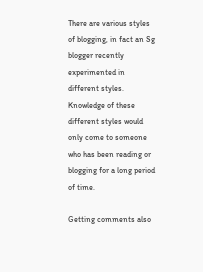There are various styles of blogging, in fact an Sg blogger recently experimented in different styles. Knowledge of these different styles would only come to someone who has been reading or blogging for a long period of time.

Getting comments also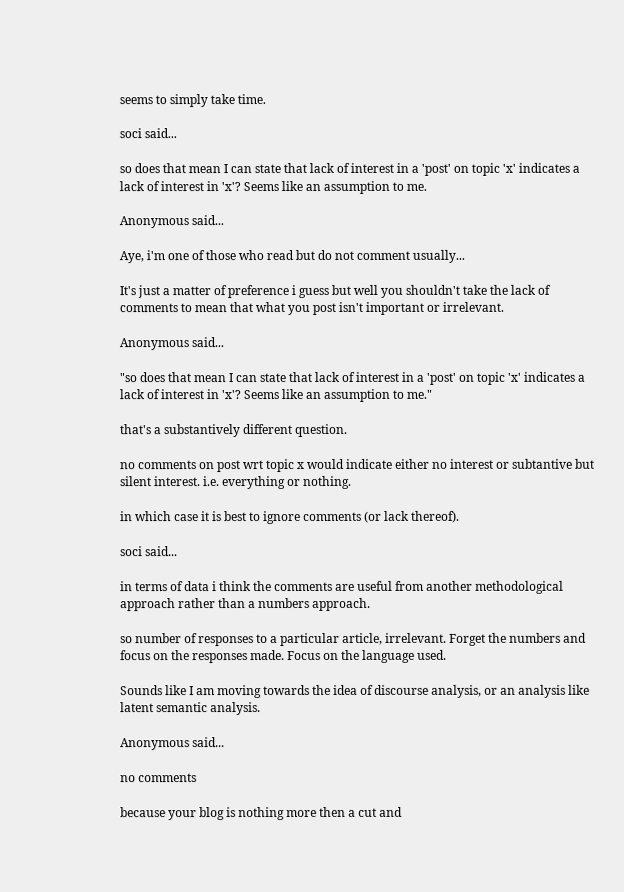seems to simply take time.

soci said...

so does that mean I can state that lack of interest in a 'post' on topic 'x' indicates a lack of interest in 'x'? Seems like an assumption to me.

Anonymous said...

Aye, i'm one of those who read but do not comment usually...

It's just a matter of preference i guess but well you shouldn't take the lack of comments to mean that what you post isn't important or irrelevant.

Anonymous said...

"so does that mean I can state that lack of interest in a 'post' on topic 'x' indicates a lack of interest in 'x'? Seems like an assumption to me."

that's a substantively different question.

no comments on post wrt topic x would indicate either no interest or subtantive but silent interest. i.e. everything or nothing.

in which case it is best to ignore comments (or lack thereof).

soci said...

in terms of data i think the comments are useful from another methodological approach rather than a numbers approach.

so number of responses to a particular article, irrelevant. Forget the numbers and focus on the responses made. Focus on the language used.

Sounds like I am moving towards the idea of discourse analysis, or an analysis like latent semantic analysis.

Anonymous said...

no comments

because your blog is nothing more then a cut and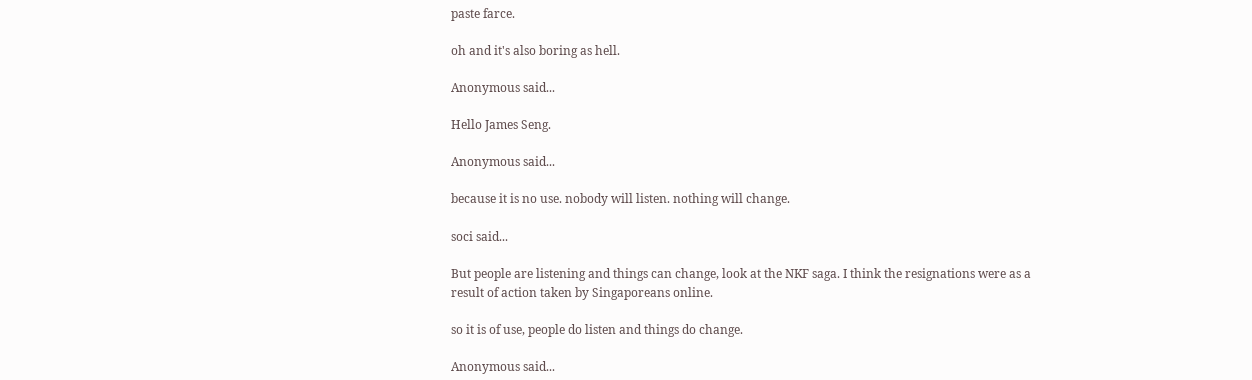paste farce.

oh and it's also boring as hell.

Anonymous said...

Hello James Seng.

Anonymous said...

because it is no use. nobody will listen. nothing will change.

soci said...

But people are listening and things can change, look at the NKF saga. I think the resignations were as a result of action taken by Singaporeans online.

so it is of use, people do listen and things do change.

Anonymous said...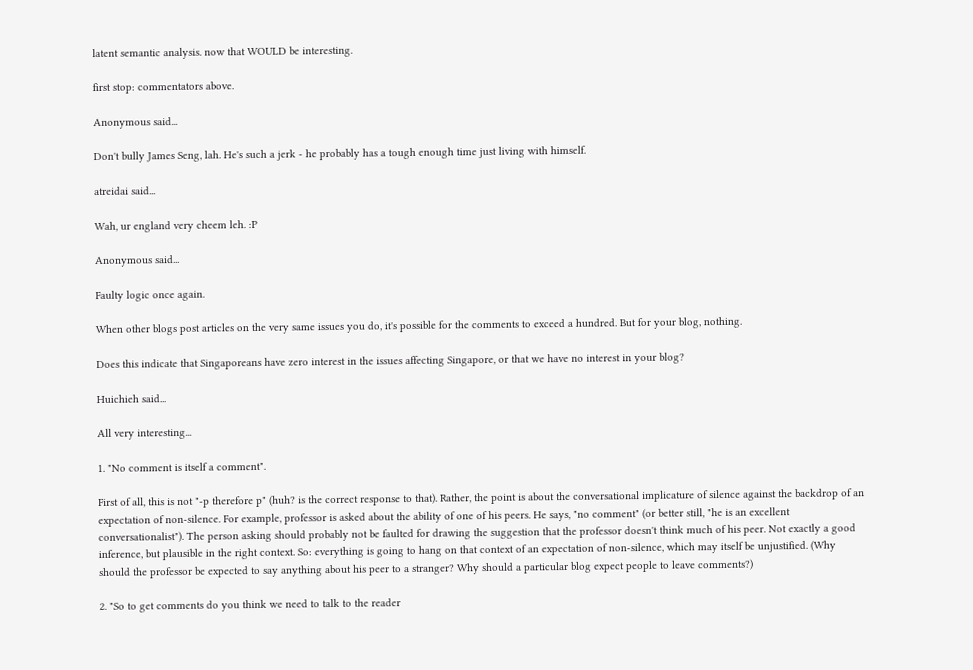latent semantic analysis. now that WOULD be interesting.

first stop: commentators above.

Anonymous said...

Don't bully James Seng, lah. He's such a jerk - he probably has a tough enough time just living with himself.

atreidai said...

Wah, ur england very cheem leh. :P

Anonymous said...

Faulty logic once again.

When other blogs post articles on the very same issues you do, it's possible for the comments to exceed a hundred. But for your blog, nothing.

Does this indicate that Singaporeans have zero interest in the issues affecting Singapore, or that we have no interest in your blog?

Huichieh said...

All very interesting...

1. "No comment is itself a comment".

First of all, this is not "-p therefore p" (huh? is the correct response to that). Rather, the point is about the conversational implicature of silence against the backdrop of an expectation of non-silence. For example, professor is asked about the ability of one of his peers. He says, "no comment" (or better still, "he is an excellent conversationalist"). The person asking should probably not be faulted for drawing the suggestion that the professor doesn't think much of his peer. Not exactly a good inference, but plausible in the right context. So: everything is going to hang on that context of an expectation of non-silence, which may itself be unjustified. (Why should the professor be expected to say anything about his peer to a stranger? Why should a particular blog expect people to leave comments?)

2. "So to get comments do you think we need to talk to the reader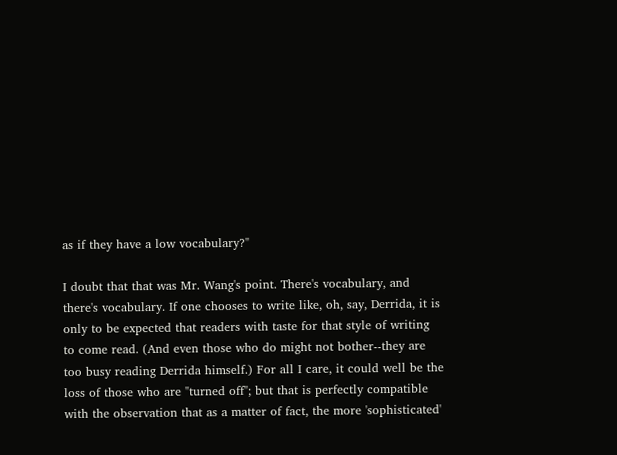as if they have a low vocabulary?"

I doubt that that was Mr. Wang's point. There's vocabulary, and there's vocabulary. If one chooses to write like, oh, say, Derrida, it is only to be expected that readers with taste for that style of writing to come read. (And even those who do might not bother--they are too busy reading Derrida himself.) For all I care, it could well be the loss of those who are "turned off"; but that is perfectly compatible with the observation that as a matter of fact, the more 'sophisticated'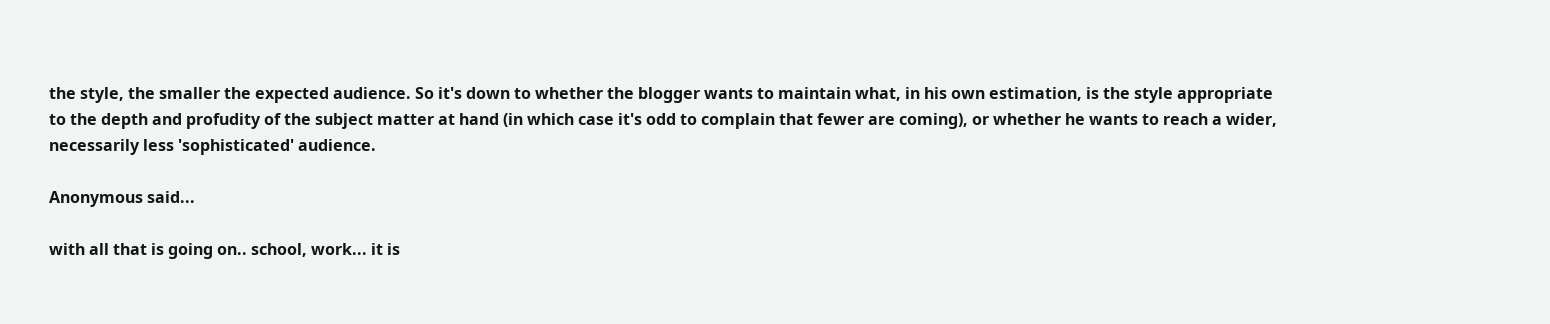the style, the smaller the expected audience. So it's down to whether the blogger wants to maintain what, in his own estimation, is the style appropriate to the depth and profudity of the subject matter at hand (in which case it's odd to complain that fewer are coming), or whether he wants to reach a wider, necessarily less 'sophisticated' audience.

Anonymous said...

with all that is going on.. school, work... it is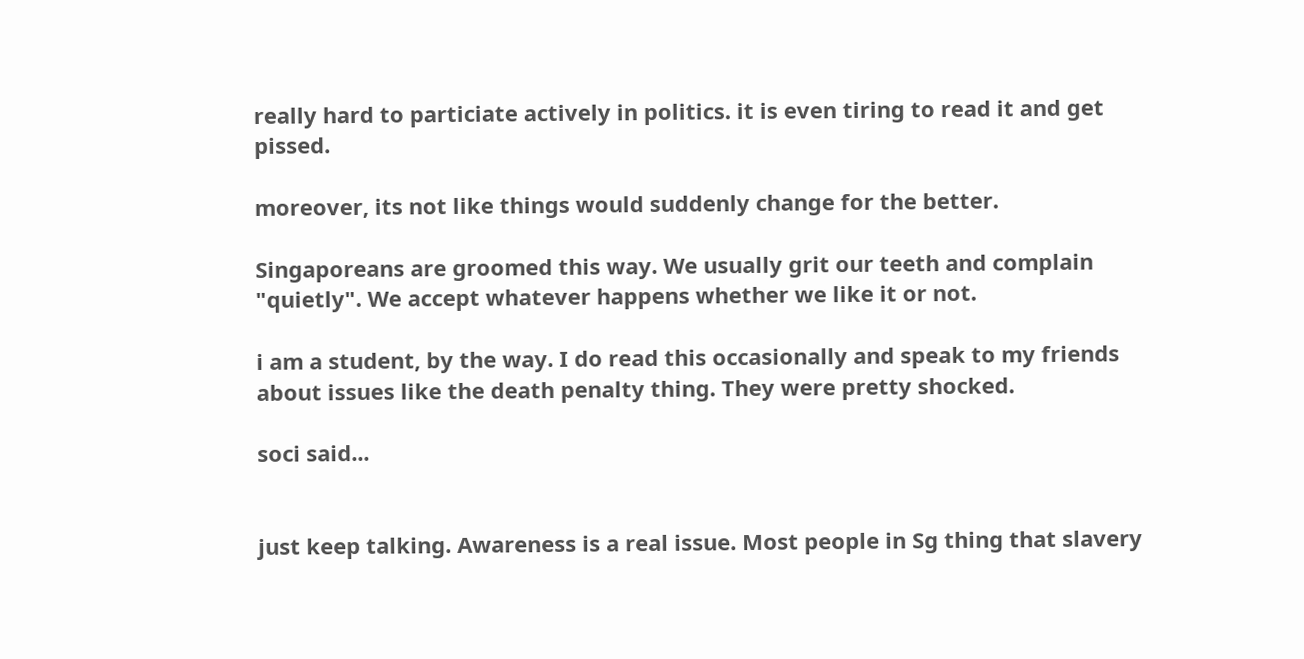really hard to particiate actively in politics. it is even tiring to read it and get pissed.

moreover, its not like things would suddenly change for the better.

Singaporeans are groomed this way. We usually grit our teeth and complain "quietly". We accept whatever happens whether we like it or not.

i am a student, by the way. I do read this occasionally and speak to my friends about issues like the death penalty thing. They were pretty shocked.

soci said...


just keep talking. Awareness is a real issue. Most people in Sg thing that slavery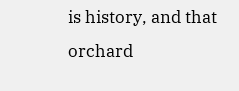is history, and that orchard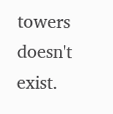towers doesn't exist.